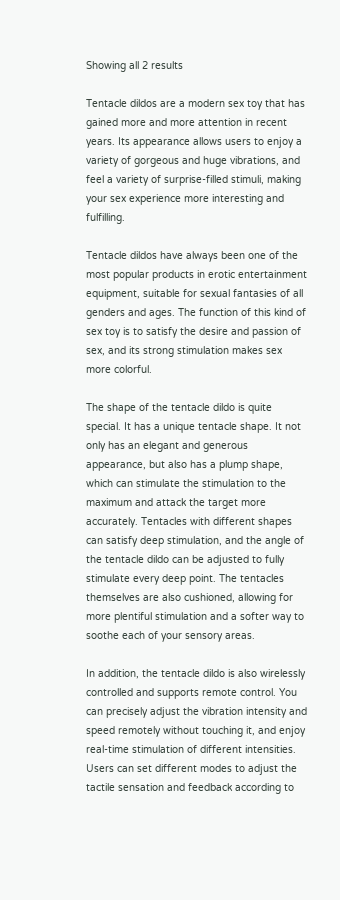Showing all 2 results

Tentacle dildos are a modern sex toy that has gained more and more attention in recent years. Its appearance allows users to enjoy a variety of gorgeous and huge vibrations, and feel a variety of surprise-filled stimuli, making your sex experience more interesting and fulfilling.

Tentacle dildos have always been one of the most popular products in erotic entertainment equipment, suitable for sexual fantasies of all genders and ages. The function of this kind of sex toy is to satisfy the desire and passion of sex, and its strong stimulation makes sex more colorful.

The shape of the tentacle dildo is quite special. It has a unique tentacle shape. It not only has an elegant and generous appearance, but also has a plump shape, which can stimulate the stimulation to the maximum and attack the target more accurately. Tentacles with different shapes can satisfy deep stimulation, and the angle of the tentacle dildo can be adjusted to fully stimulate every deep point. The tentacles themselves are also cushioned, allowing for more plentiful stimulation and a softer way to soothe each of your sensory areas.

In addition, the tentacle dildo is also wirelessly controlled and supports remote control. You can precisely adjust the vibration intensity and speed remotely without touching it, and enjoy real-time stimulation of different intensities. Users can set different modes to adjust the tactile sensation and feedback according to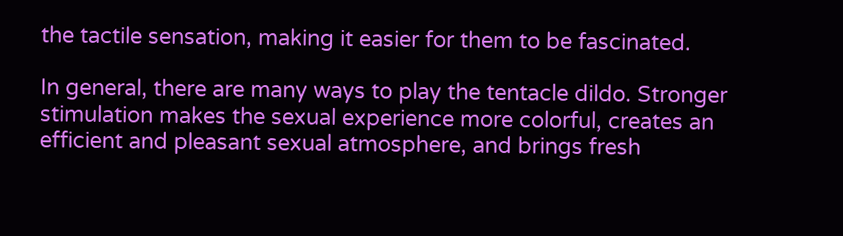the tactile sensation, making it easier for them to be fascinated.

In general, there are many ways to play the tentacle dildo. Stronger stimulation makes the sexual experience more colorful, creates an efficient and pleasant sexual atmosphere, and brings fresh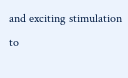and exciting stimulation to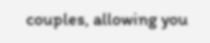couples, allowing you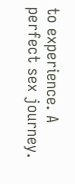to experience. A perfect sex journey.